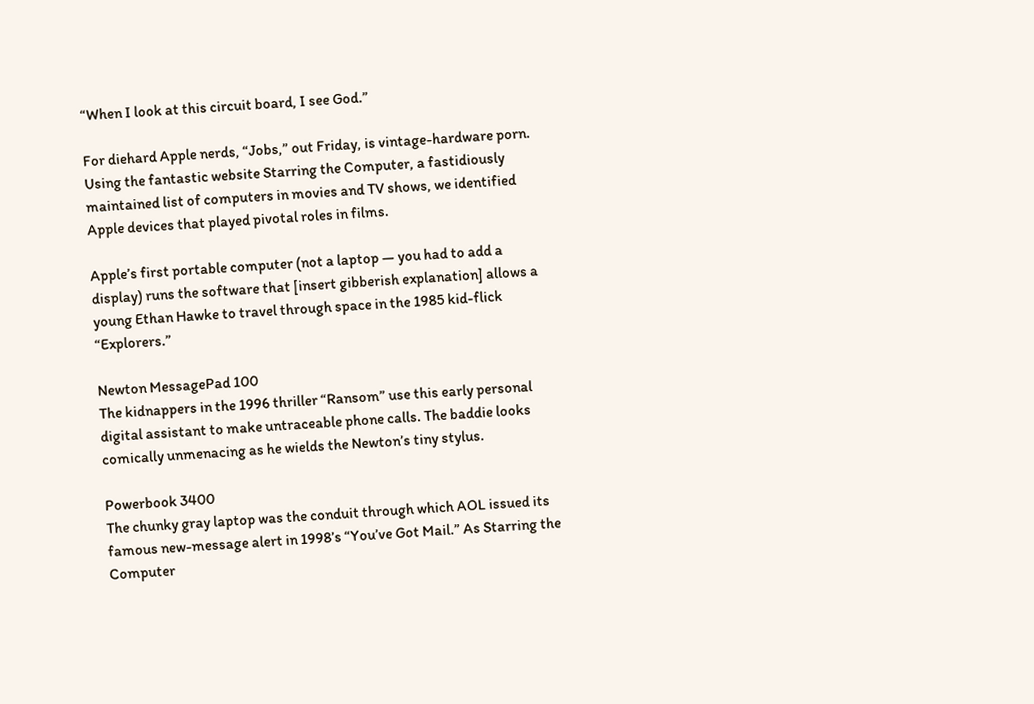“When I look at this circuit board, I see God.”

For diehard Apple nerds, “Jobs,” out Friday, is vintage-hardware porn. Using the fantastic website Starring the Computer, a fastidiously maintained list of computers in movies and TV shows, we identified Apple devices that played pivotal roles in films.

Apple’s first portable computer (not a laptop — you had to add a display) runs the software that [insert gibberish explanation] allows a young Ethan Hawke to travel through space in the 1985 kid-flick “Explorers.”

Newton MessagePad 100
The kidnappers in the 1996 thriller “Ransom” use this early personal digital assistant to make untraceable phone calls. The baddie looks comically unmenacing as he wields the Newton’s tiny stylus.

Powerbook 3400
The chunky gray laptop was the conduit through which AOL issued its famous new-message alert in 1998’s “You’ve Got Mail.” As Starring the Computer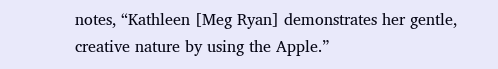notes, “Kathleen [Meg Ryan] demonstrates her gentle, creative nature by using the Apple.”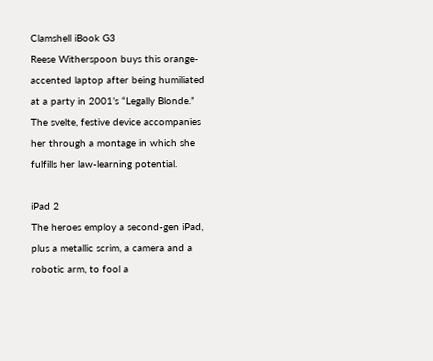Clamshell iBook G3
Reese Witherspoon buys this orange-accented laptop after being humiliated at a party in 2001’s “Legally Blonde.” The svelte, festive device accompanies her through a montage in which she fulfills her law-learning potential.

iPad 2
The heroes employ a second-gen iPad, plus a metallic scrim, a camera and a robotic arm, to fool a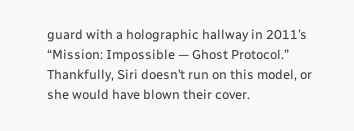guard with a holographic hallway in 2011’s “Mission: Impossible — Ghost Protocol.” Thankfully, Siri doesn’t run on this model, or she would have blown their cover.